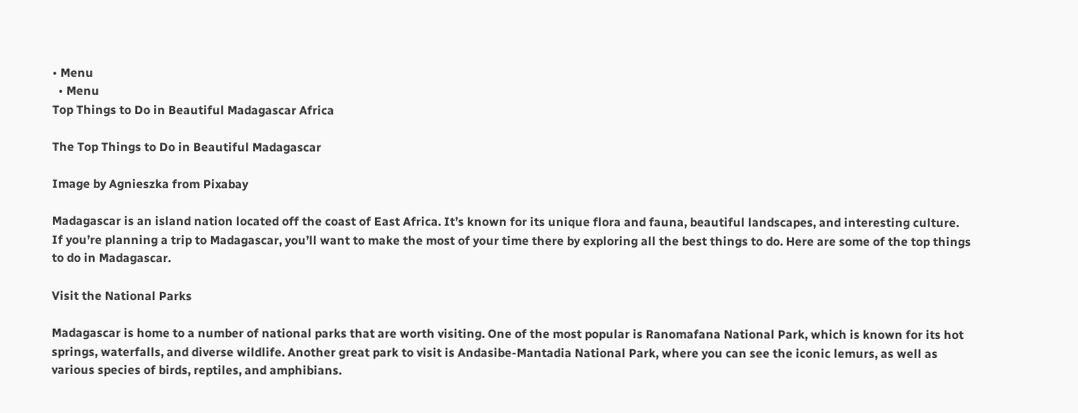• Menu
  • Menu
Top Things to Do in Beautiful Madagascar Africa

The Top Things to Do in Beautiful Madagascar

Image by Agnieszka from Pixabay

Madagascar is an island nation located off the coast of East Africa. It’s known for its unique flora and fauna, beautiful landscapes, and interesting culture. If you’re planning a trip to Madagascar, you’ll want to make the most of your time there by exploring all the best things to do. Here are some of the top things to do in Madagascar.

Visit the National Parks

Madagascar is home to a number of national parks that are worth visiting. One of the most popular is Ranomafana National Park, which is known for its hot springs, waterfalls, and diverse wildlife. Another great park to visit is Andasibe-Mantadia National Park, where you can see the iconic lemurs, as well as various species of birds, reptiles, and amphibians.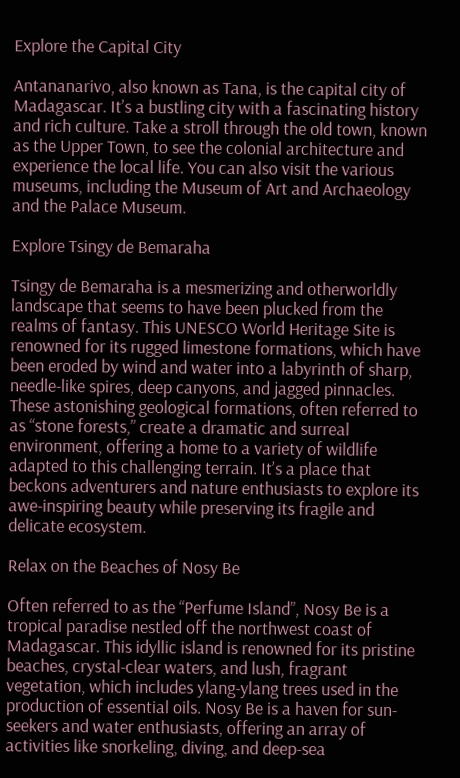Explore the Capital City

Antananarivo, also known as Tana, is the capital city of Madagascar. It’s a bustling city with a fascinating history and rich culture. Take a stroll through the old town, known as the Upper Town, to see the colonial architecture and experience the local life. You can also visit the various museums, including the Museum of Art and Archaeology and the Palace Museum.

Explore Tsingy de Bemaraha

Tsingy de Bemaraha is a mesmerizing and otherworldly landscape that seems to have been plucked from the realms of fantasy. This UNESCO World Heritage Site is renowned for its rugged limestone formations, which have been eroded by wind and water into a labyrinth of sharp, needle-like spires, deep canyons, and jagged pinnacles. These astonishing geological formations, often referred to as “stone forests,” create a dramatic and surreal environment, offering a home to a variety of wildlife adapted to this challenging terrain. It’s a place that beckons adventurers and nature enthusiasts to explore its awe-inspiring beauty while preserving its fragile and delicate ecosystem.

Relax on the Beaches of Nosy Be

Often referred to as the “Perfume Island”, Nosy Be is a tropical paradise nestled off the northwest coast of Madagascar. This idyllic island is renowned for its pristine beaches, crystal-clear waters, and lush, fragrant vegetation, which includes ylang-ylang trees used in the production of essential oils. Nosy Be is a haven for sun-seekers and water enthusiasts, offering an array of activities like snorkeling, diving, and deep-sea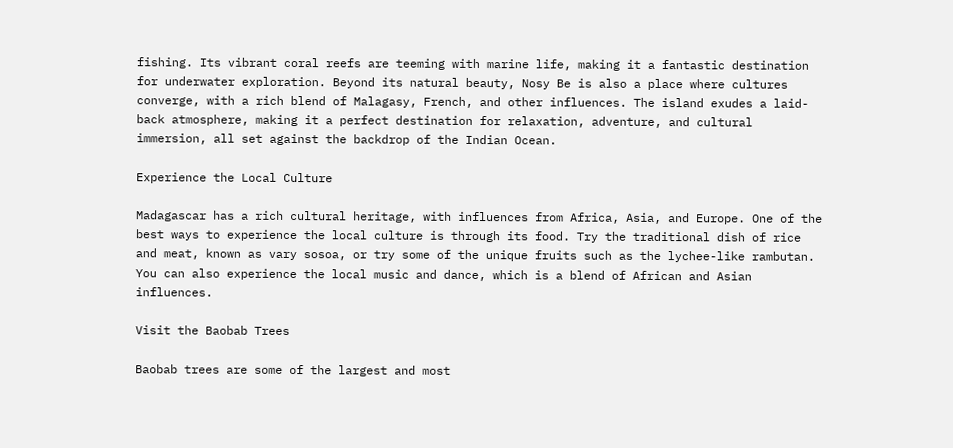fishing. Its vibrant coral reefs are teeming with marine life, making it a fantastic destination for underwater exploration. Beyond its natural beauty, Nosy Be is also a place where cultures converge, with a rich blend of Malagasy, French, and other influences. The island exudes a laid-back atmosphere, making it a perfect destination for relaxation, adventure, and cultural immersion, all set against the backdrop of the Indian Ocean.

Experience the Local Culture

Madagascar has a rich cultural heritage, with influences from Africa, Asia, and Europe. One of the best ways to experience the local culture is through its food. Try the traditional dish of rice and meat, known as vary sosoa, or try some of the unique fruits such as the lychee-like rambutan. You can also experience the local music and dance, which is a blend of African and Asian influences.

Visit the Baobab Trees

Baobab trees are some of the largest and most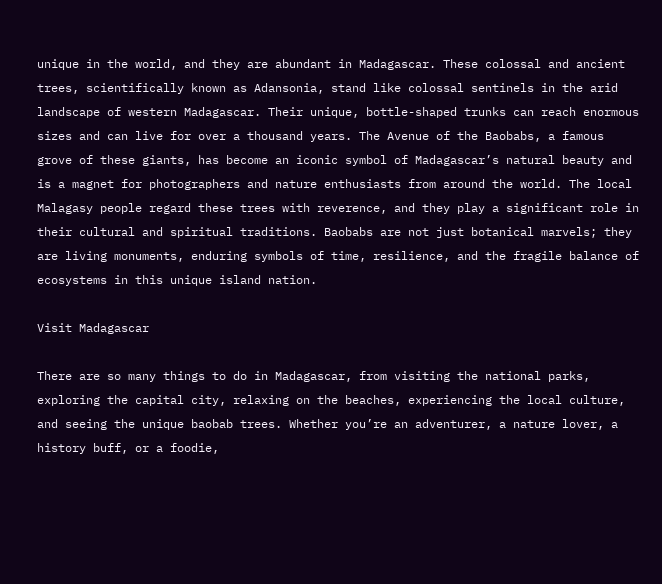unique in the world, and they are abundant in Madagascar. These colossal and ancient trees, scientifically known as Adansonia, stand like colossal sentinels in the arid landscape of western Madagascar. Their unique, bottle-shaped trunks can reach enormous sizes and can live for over a thousand years. The Avenue of the Baobabs, a famous grove of these giants, has become an iconic symbol of Madagascar’s natural beauty and is a magnet for photographers and nature enthusiasts from around the world. The local Malagasy people regard these trees with reverence, and they play a significant role in their cultural and spiritual traditions. Baobabs are not just botanical marvels; they are living monuments, enduring symbols of time, resilience, and the fragile balance of ecosystems in this unique island nation.

Visit Madagascar

There are so many things to do in Madagascar, from visiting the national parks, exploring the capital city, relaxing on the beaches, experiencing the local culture, and seeing the unique baobab trees. Whether you’re an adventurer, a nature lover, a history buff, or a foodie,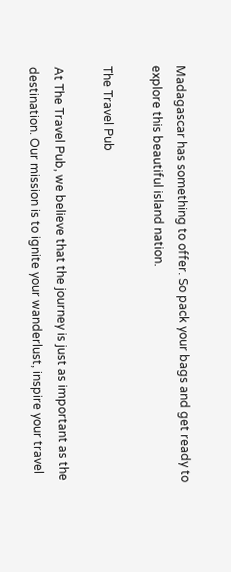Madagascar has something to offer. So pack your bags and get ready to explore this beautiful island nation.

The Travel Pub

At The Travel Pub, we believe that the journey is just as important as the destination. Our mission is to ignite your wanderlust, inspire your travel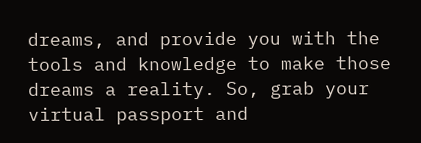dreams, and provide you with the tools and knowledge to make those dreams a reality. So, grab your virtual passport and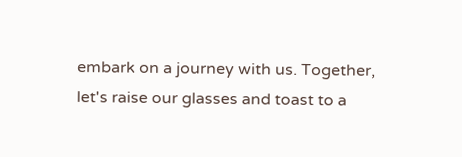embark on a journey with us. Together, let's raise our glasses and toast to a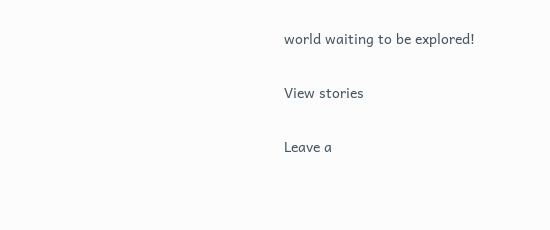world waiting to be explored!

View stories

Leave a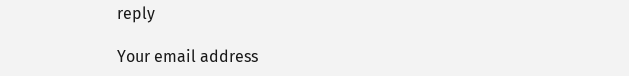reply

Your email address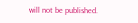will not be published.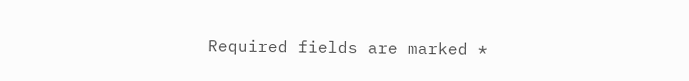Required fields are marked *